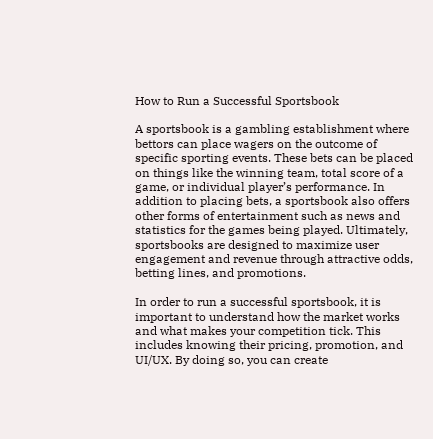How to Run a Successful Sportsbook

A sportsbook is a gambling establishment where bettors can place wagers on the outcome of specific sporting events. These bets can be placed on things like the winning team, total score of a game, or individual player’s performance. In addition to placing bets, a sportsbook also offers other forms of entertainment such as news and statistics for the games being played. Ultimately, sportsbooks are designed to maximize user engagement and revenue through attractive odds, betting lines, and promotions.

In order to run a successful sportsbook, it is important to understand how the market works and what makes your competition tick. This includes knowing their pricing, promotion, and UI/UX. By doing so, you can create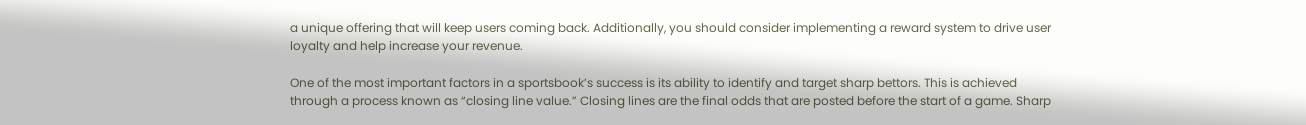a unique offering that will keep users coming back. Additionally, you should consider implementing a reward system to drive user loyalty and help increase your revenue.

One of the most important factors in a sportsbook’s success is its ability to identify and target sharp bettors. This is achieved through a process known as “closing line value.” Closing lines are the final odds that are posted before the start of a game. Sharp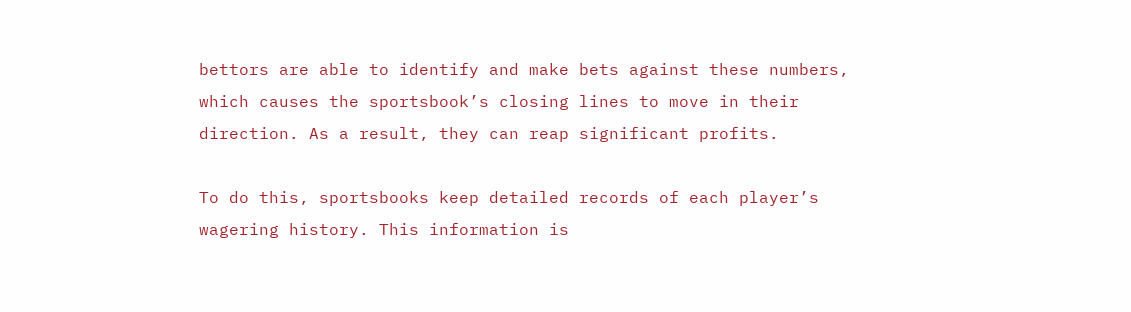bettors are able to identify and make bets against these numbers, which causes the sportsbook’s closing lines to move in their direction. As a result, they can reap significant profits.

To do this, sportsbooks keep detailed records of each player’s wagering history. This information is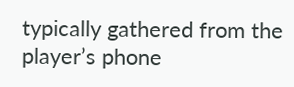typically gathered from the player’s phone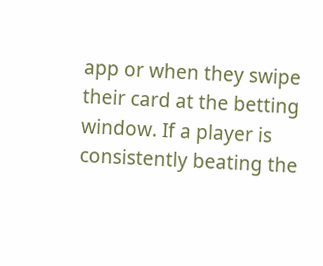app or when they swipe their card at the betting window. If a player is consistently beating the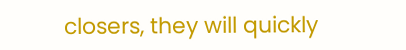closers, they will quickly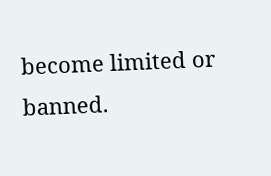become limited or banned.